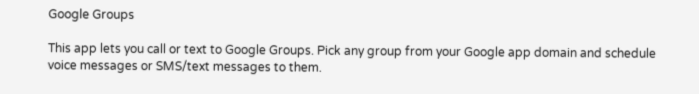Google Groups

This app lets you call or text to Google Groups. Pick any group from your Google app domain and schedule voice messages or SMS/text messages to them.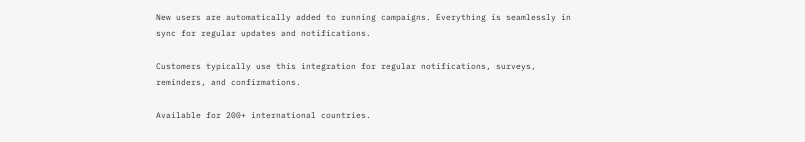New users are automatically added to running campaigns. Everything is seamlessly in sync for regular updates and notifications.

Customers typically use this integration for regular notifications, surveys, reminders, and confirmations.

Available for 200+ international countries.